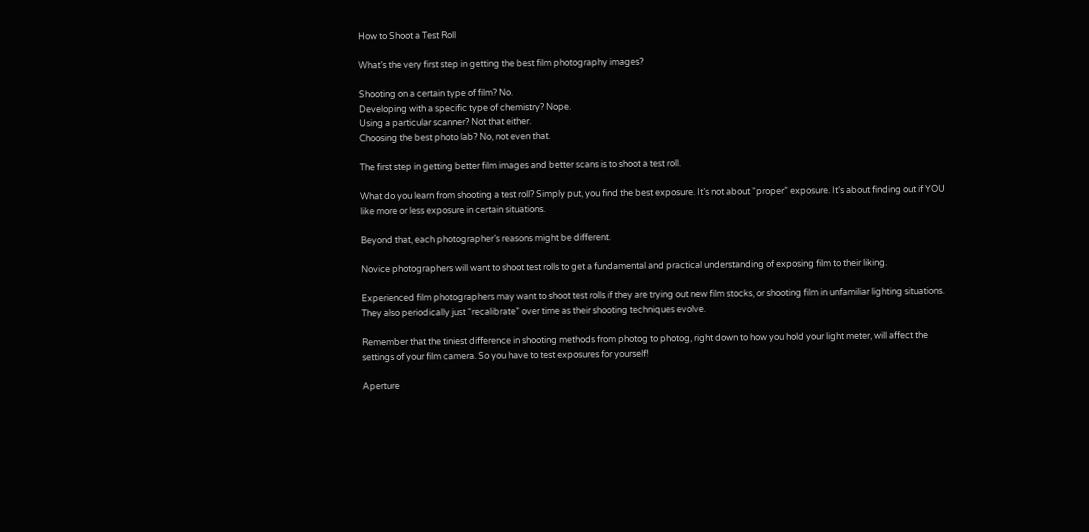How to Shoot a Test Roll

What’s the very first step in getting the best film photography images?

Shooting on a certain type of film? No.
Developing with a specific type of chemistry? Nope.
Using a particular scanner? Not that either.
Choosing the best photo lab? No, not even that.

The first step in getting better film images and better scans is to shoot a test roll.

What do you learn from shooting a test roll? Simply put, you find the best exposure. It’s not about “proper” exposure. It’s about finding out if YOU like more or less exposure in certain situations.

Beyond that, each photographer’s reasons might be different.

Novice photographers will want to shoot test rolls to get a fundamental and practical understanding of exposing film to their liking.

Experienced film photographers may want to shoot test rolls if they are trying out new film stocks, or shooting film in unfamiliar lighting situations. They also periodically just “recalibrate” over time as their shooting techniques evolve.

Remember that the tiniest difference in shooting methods from photog to photog, right down to how you hold your light meter, will affect the settings of your film camera. So you have to test exposures for yourself!

Aperture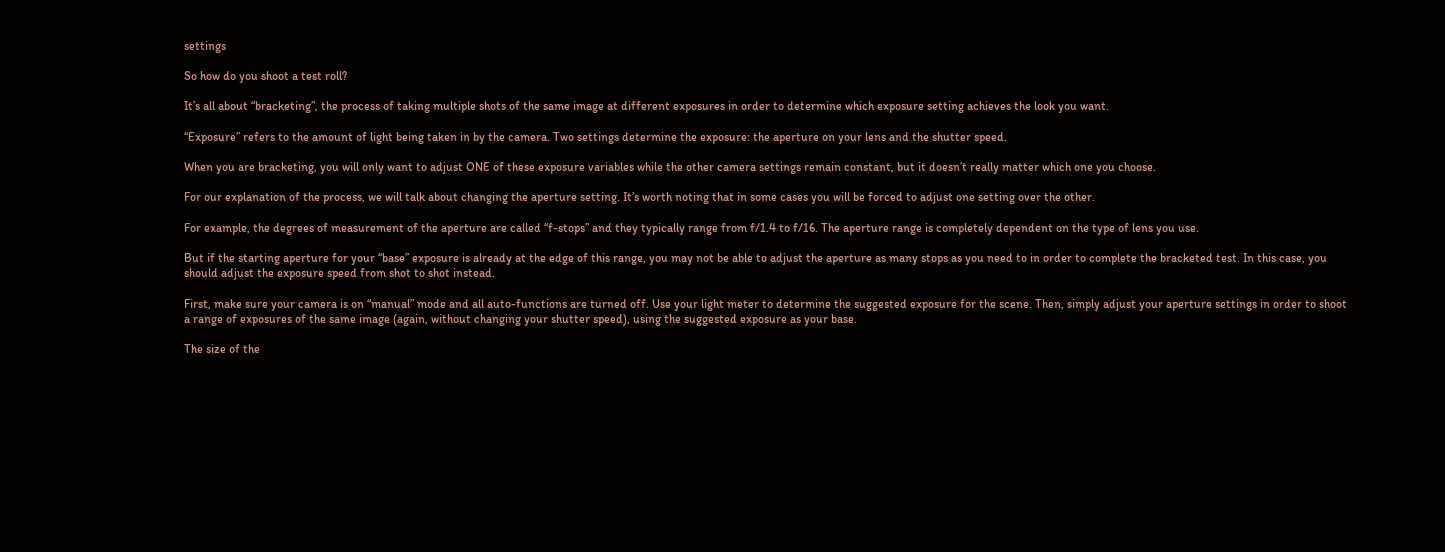settings

So how do you shoot a test roll?

It’s all about “bracketing”, the process of taking multiple shots of the same image at different exposures in order to determine which exposure setting achieves the look you want.

“Exposure” refers to the amount of light being taken in by the camera. Two settings determine the exposure: the aperture on your lens and the shutter speed.

When you are bracketing, you will only want to adjust ONE of these exposure variables while the other camera settings remain constant, but it doesn’t really matter which one you choose.

For our explanation of the process, we will talk about changing the aperture setting. It’s worth noting that in some cases you will be forced to adjust one setting over the other.

For example, the degrees of measurement of the aperture are called “f-stops” and they typically range from f/1.4 to f/16. The aperture range is completely dependent on the type of lens you use.

But if the starting aperture for your “base” exposure is already at the edge of this range, you may not be able to adjust the aperture as many stops as you need to in order to complete the bracketed test. In this case, you should adjust the exposure speed from shot to shot instead.

First, make sure your camera is on “manual” mode and all auto-functions are turned off. Use your light meter to determine the suggested exposure for the scene. Then, simply adjust your aperture settings in order to shoot a range of exposures of the same image (again, without changing your shutter speed), using the suggested exposure as your base.

The size of the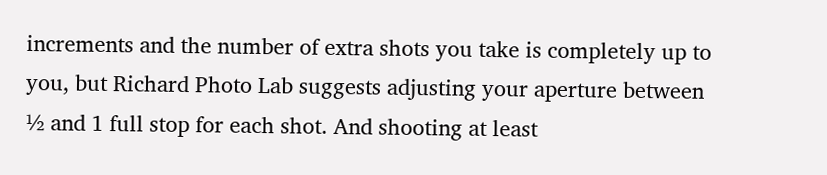increments and the number of extra shots you take is completely up to you, but Richard Photo Lab suggests adjusting your aperture between ½ and 1 full stop for each shot. And shooting at least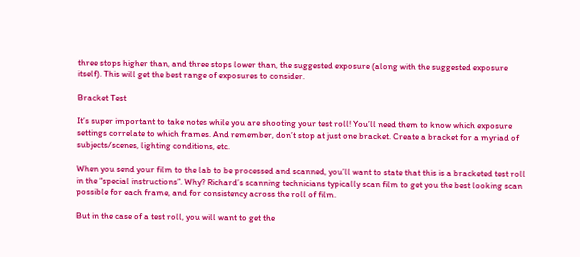three stops higher than, and three stops lower than, the suggested exposure (along with the suggested exposure itself). This will get the best range of exposures to consider.

Bracket Test

It’s super important to take notes while you are shooting your test roll! You’ll need them to know which exposure settings correlate to which frames. And remember, don’t stop at just one bracket. Create a bracket for a myriad of subjects/scenes, lighting conditions, etc.

When you send your film to the lab to be processed and scanned, you’ll want to state that this is a bracketed test roll in the “special instructions”. Why? Richard’s scanning technicians typically scan film to get you the best looking scan possible for each frame, and for consistency across the roll of film.

But in the case of a test roll, you will want to get the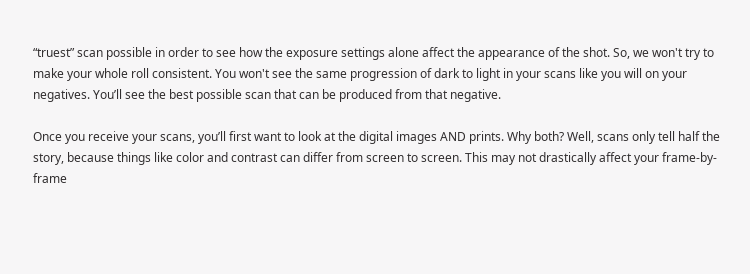“truest” scan possible in order to see how the exposure settings alone affect the appearance of the shot. So, we won't try to make your whole roll consistent. You won't see the same progression of dark to light in your scans like you will on your negatives. You’ll see the best possible scan that can be produced from that negative.

Once you receive your scans, you’ll first want to look at the digital images AND prints. Why both? Well, scans only tell half the story, because things like color and contrast can differ from screen to screen. This may not drastically affect your frame-by-frame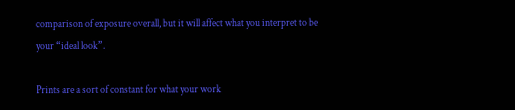comparison of exposure overall, but it will affect what you interpret to be your “ideal look”.

Prints are a sort of constant for what your work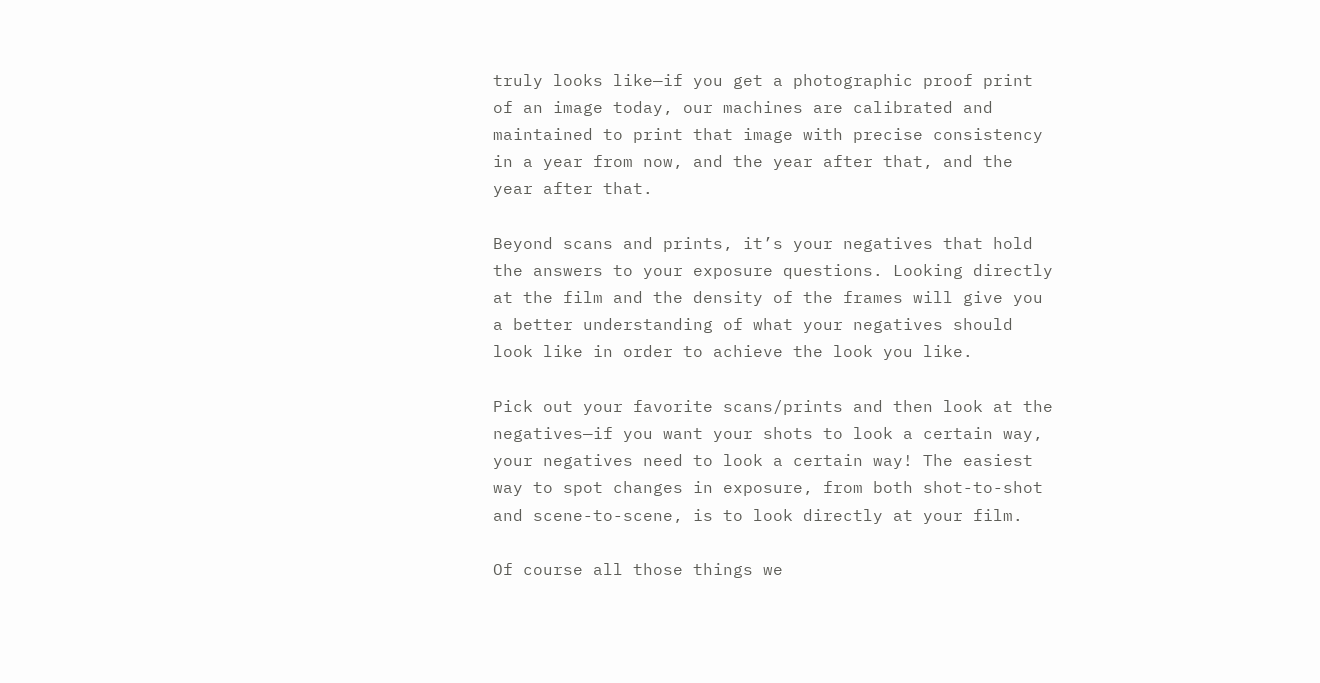truly looks like—if you get a photographic proof print of an image today, our machines are calibrated and maintained to print that image with precise consistency in a year from now, and the year after that, and the year after that.

Beyond scans and prints, it’s your negatives that hold the answers to your exposure questions. Looking directly at the film and the density of the frames will give you a better understanding of what your negatives should look like in order to achieve the look you like.

Pick out your favorite scans/prints and then look at the negatives—if you want your shots to look a certain way, your negatives need to look a certain way! The easiest way to spot changes in exposure, from both shot-to-shot and scene-to-scene, is to look directly at your film.

Of course all those things we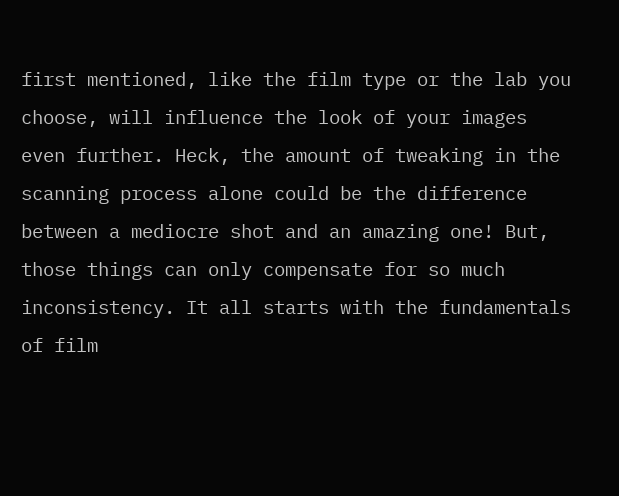first mentioned, like the film type or the lab you choose, will influence the look of your images even further. Heck, the amount of tweaking in the scanning process alone could be the difference between a mediocre shot and an amazing one! But, those things can only compensate for so much inconsistency. It all starts with the fundamentals of film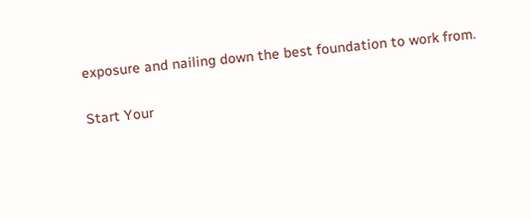exposure and nailing down the best foundation to work from.

Start Your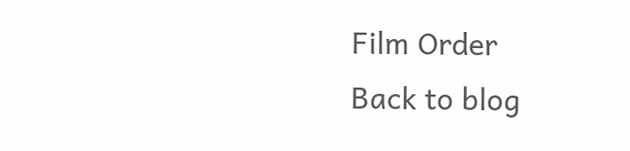Film Order
Back to blog